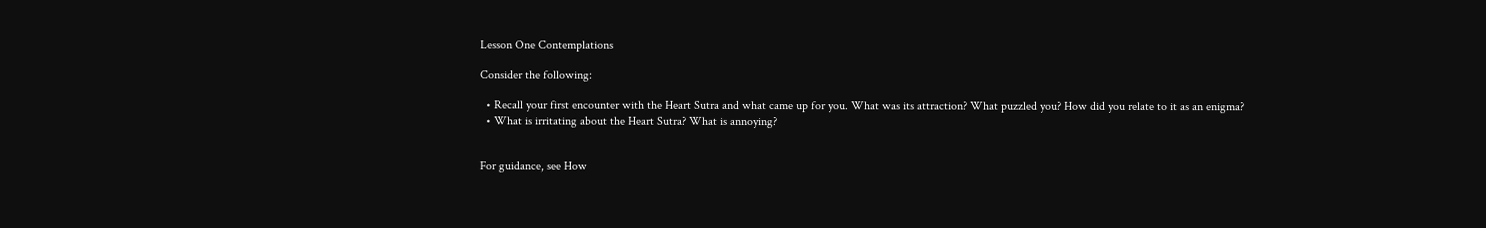Lesson One Contemplations

Consider the following:

  • Recall your first encounter with the Heart Sutra and what came up for you. What was its attraction? What puzzled you? How did you relate to it as an enigma?
  • What is irritating about the Heart Sutra? What is annoying?


For guidance, see How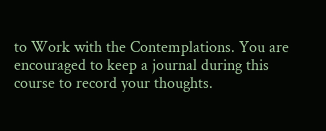to Work with the Contemplations. You are encouraged to keep a journal during this course to record your thoughts.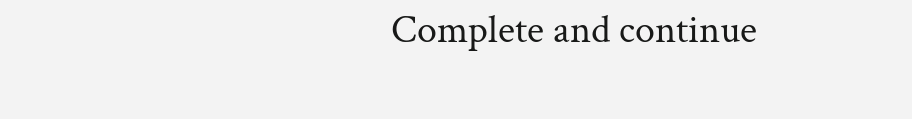Complete and continue